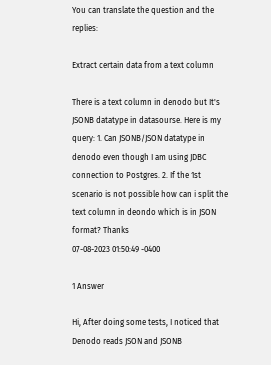You can translate the question and the replies:

Extract certain data from a text column

There is a text column in denodo but It's JSONB datatype in datasourse. Here is my query: 1. Can JSONB/JSON datatype in denodo even though I am using JDBC connection to Postgres. 2. If the 1st scenario is not possible how can i split the text column in deondo which is in JSON format? Thanks
07-08-2023 01:50:49 -0400

1 Answer

Hi, After doing some tests, I noticed that Denodo reads JSON and JSONB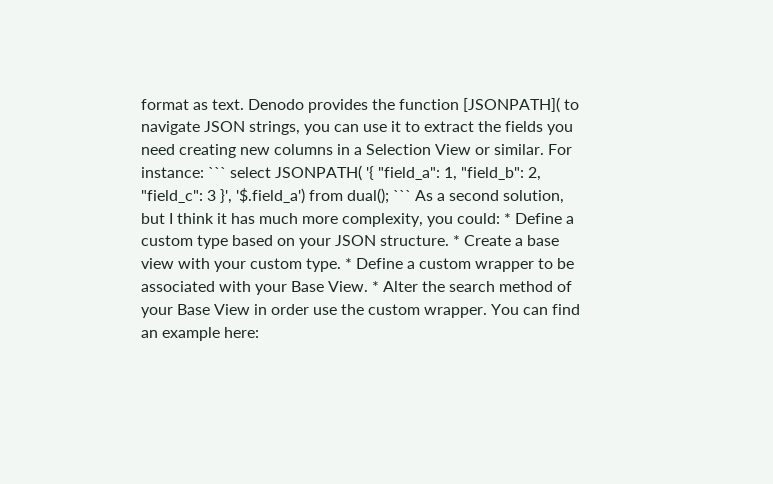format as text. Denodo provides the function [JSONPATH]( to navigate JSON strings, you can use it to extract the fields you need creating new columns in a Selection View or similar. For instance: ``` select JSONPATH( '{ "field_a": 1, "field_b": 2, "field_c": 3 }', '$.field_a') from dual(); ``` As a second solution, but I think it has much more complexity, you could: * Define a custom type based on your JSON structure. * Create a base view with your custom type. * Define a custom wrapper to be associated with your Base View. * Alter the search method of your Base View in order use the custom wrapper. You can find an example here: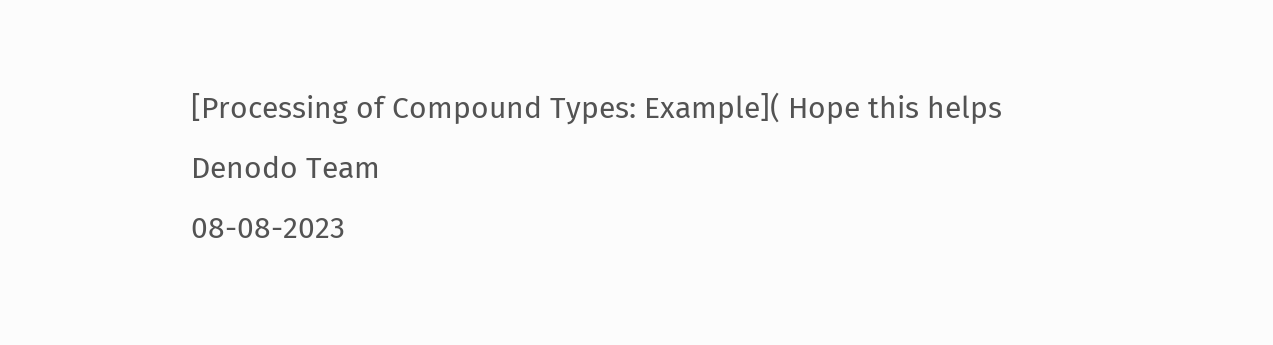[Processing of Compound Types: Example]( Hope this helps
Denodo Team
08-08-2023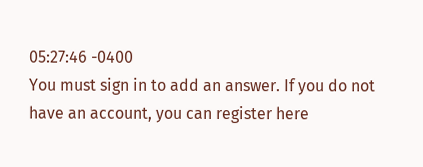05:27:46 -0400
You must sign in to add an answer. If you do not have an account, you can register here